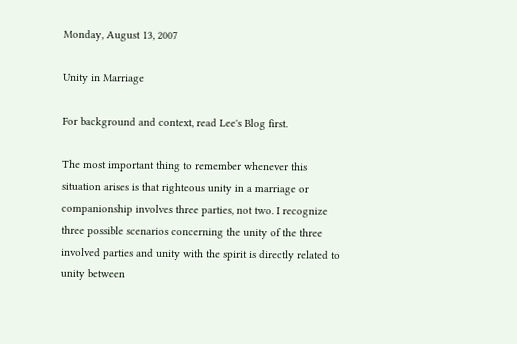Monday, August 13, 2007

Unity in Marriage

For background and context, read Lee's Blog first.

The most important thing to remember whenever this situation arises is that righteous unity in a marriage or companionship involves three parties, not two. I recognize three possible scenarios concerning the unity of the three involved parties and unity with the spirit is directly related to unity between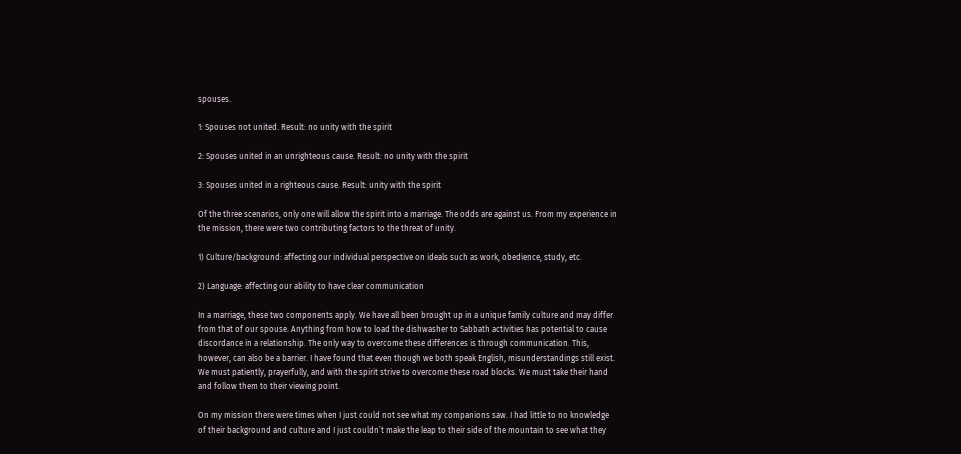spouses.

1: Spouses not united. Result: no unity with the spirit

2: Spouses united in an unrighteous cause. Result: no unity with the spirit

3: Spouses united in a righteous cause. Result: unity with the spirit

Of the three scenarios, only one will allow the spirit into a marriage. The odds are against us. From my experience in the mission, there were two contributing factors to the threat of unity.

1) Culture/background: affecting our individual perspective on ideals such as work, obedience, study, etc.

2) Language: affecting our ability to have clear communication

In a marriage, these two components apply. We have all been brought up in a unique family culture and may differ from that of our spouse. Anything from how to load the dishwasher to Sabbath activities has potential to cause discordance in a relationship. The only way to overcome these differences is through communication. This, however, can also be a barrier. I have found that even though we both speak English, misunderstandings still exist. We must patiently, prayerfully, and with the spirit strive to overcome these road blocks. We must take their hand and follow them to their viewing point.

On my mission there were times when I just could not see what my companions saw. I had little to no knowledge of their background and culture and I just couldn’t make the leap to their side of the mountain to see what they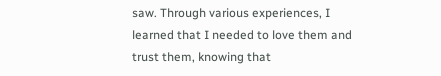saw. Through various experiences, I learned that I needed to love them and trust them, knowing that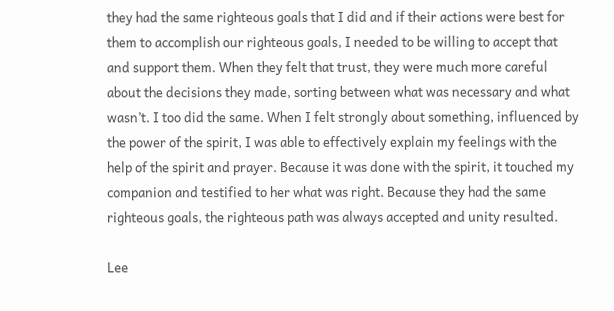they had the same righteous goals that I did and if their actions were best for them to accomplish our righteous goals, I needed to be willing to accept that and support them. When they felt that trust, they were much more careful about the decisions they made, sorting between what was necessary and what wasn’t. I too did the same. When I felt strongly about something, influenced by the power of the spirit, I was able to effectively explain my feelings with the help of the spirit and prayer. Because it was done with the spirit, it touched my companion and testified to her what was right. Because they had the same righteous goals, the righteous path was always accepted and unity resulted.

Lee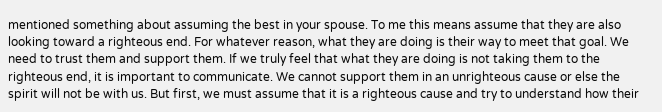mentioned something about assuming the best in your spouse. To me this means assume that they are also looking toward a righteous end. For whatever reason, what they are doing is their way to meet that goal. We need to trust them and support them. If we truly feel that what they are doing is not taking them to the righteous end, it is important to communicate. We cannot support them in an unrighteous cause or else the spirit will not be with us. But first, we must assume that it is a righteous cause and try to understand how their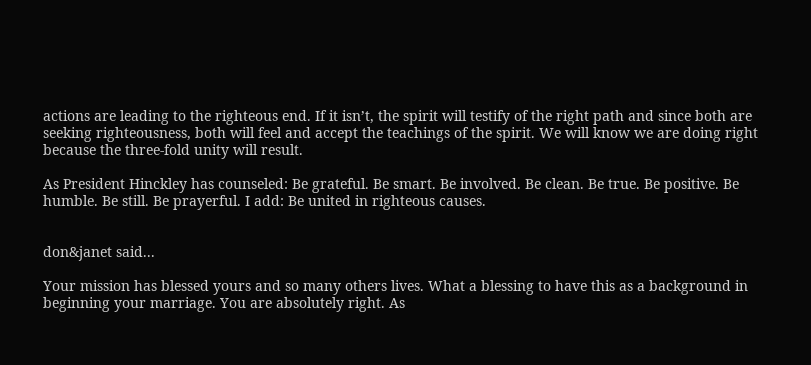actions are leading to the righteous end. If it isn’t, the spirit will testify of the right path and since both are seeking righteousness, both will feel and accept the teachings of the spirit. We will know we are doing right because the three-fold unity will result.

As President Hinckley has counseled: Be grateful. Be smart. Be involved. Be clean. Be true. Be positive. Be humble. Be still. Be prayerful. I add: Be united in righteous causes.


don&janet said...

Your mission has blessed yours and so many others lives. What a blessing to have this as a background in beginning your marriage. You are absolutely right. As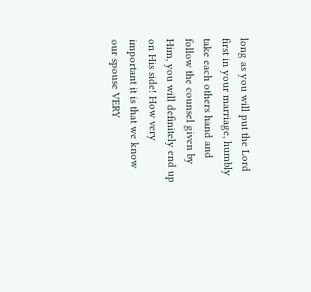long as you will put the Lord first in your marriage, humbly take each others hand and follow the counsel given by Him, you will definitely end up on His side! How very important it is that we know our spouse VERY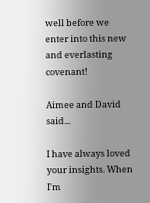well before we enter into this new and everlasting covenant!

Aimee and David said...

I have always loved your insights. When I'm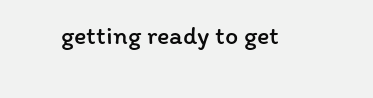getting ready to get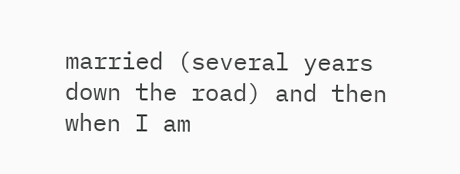married (several years down the road) and then when I am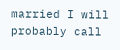married I will probably call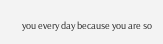you every day because you are so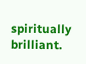spiritually brilliant.